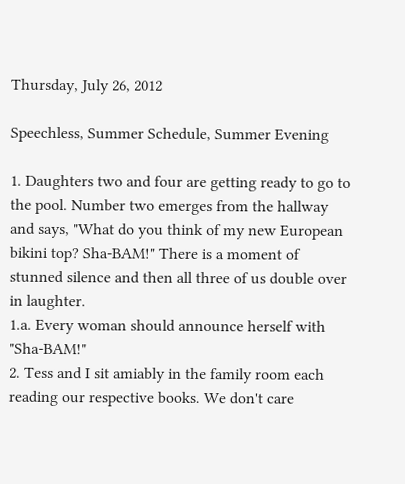Thursday, July 26, 2012

Speechless, Summer Schedule, Summer Evening

1. Daughters two and four are getting ready to go to the pool. Number two emerges from the hallway and says, "What do you think of my new European bikini top? Sha-BAM!" There is a moment of stunned silence and then all three of us double over in laughter.
1.a. Every woman should announce herself with "Sha-BAM!"
2. Tess and I sit amiably in the family room each reading our respective books. We don't care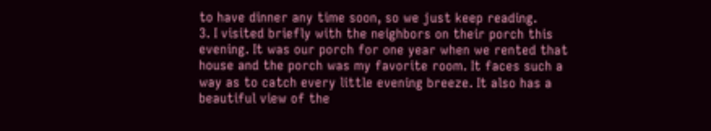to have dinner any time soon, so we just keep reading.
3. I visited briefly with the neighbors on their porch this evening. It was our porch for one year when we rented that house and the porch was my favorite room. It faces such a way as to catch every little evening breeze. It also has a beautiful view of the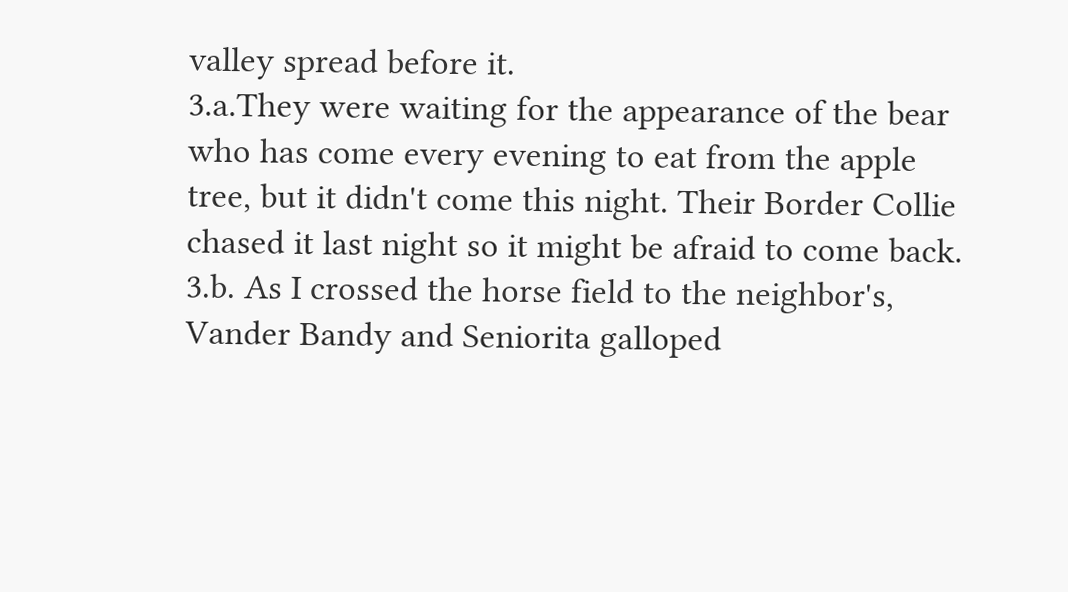valley spread before it.
3.a.They were waiting for the appearance of the bear who has come every evening to eat from the apple tree, but it didn't come this night. Their Border Collie chased it last night so it might be afraid to come back.
3.b. As I crossed the horse field to the neighbor's, Vander Bandy and Seniorita galloped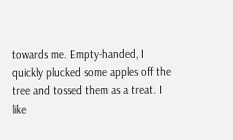towards me. Empty-handed, I quickly plucked some apples off the tree and tossed them as a treat. I like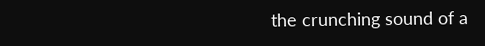the crunching sound of a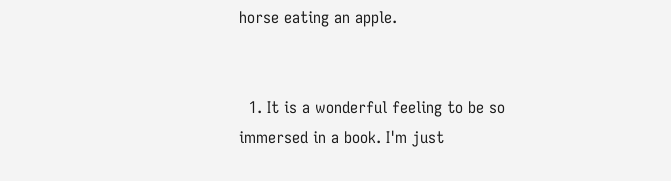horse eating an apple.


  1. It is a wonderful feeling to be so immersed in a book. I'm just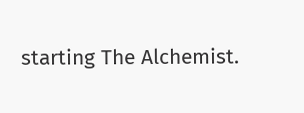starting The Alchemist.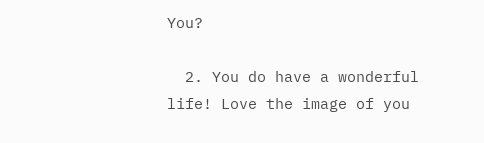You?

  2. You do have a wonderful life! Love the image of you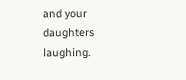and your daughters laughing.